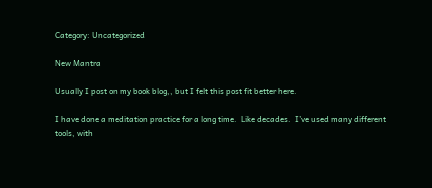Category: Uncategorized

New Mantra

Usually I post on my book blog,, but I felt this post fit better here.

I have done a meditation practice for a long time.  Like decades.  I’ve used many different tools, with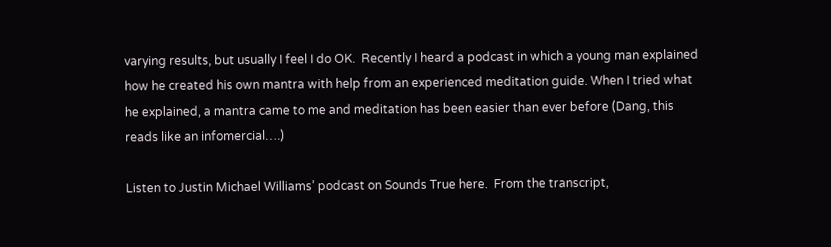varying results, but usually I feel I do OK.  Recently I heard a podcast in which a young man explained how he created his own mantra with help from an experienced meditation guide. When I tried what he explained, a mantra came to me and meditation has been easier than ever before (Dang, this reads like an infomercial….)

Listen to Justin Michael Williams’ podcast on Sounds True here.  From the transcript,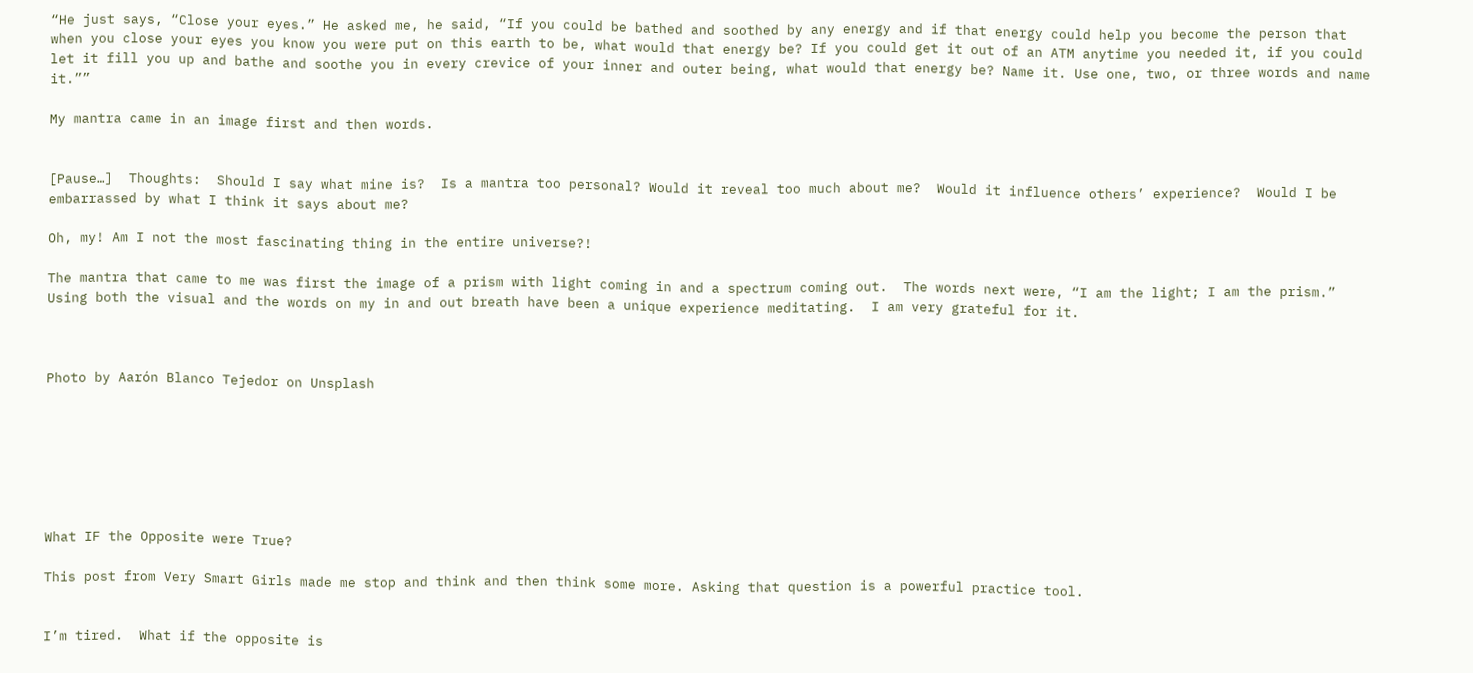“He just says, “Close your eyes.” He asked me, he said, “If you could be bathed and soothed by any energy and if that energy could help you become the person that when you close your eyes you know you were put on this earth to be, what would that energy be? If you could get it out of an ATM anytime you needed it, if you could let it fill you up and bathe and soothe you in every crevice of your inner and outer being, what would that energy be? Name it. Use one, two, or three words and name it.””

My mantra came in an image first and then words.


[Pause…]  Thoughts:  Should I say what mine is?  Is a mantra too personal? Would it reveal too much about me?  Would it influence others’ experience?  Would I be embarrassed by what I think it says about me?

Oh, my! Am I not the most fascinating thing in the entire universe?!

The mantra that came to me was first the image of a prism with light coming in and a spectrum coming out.  The words next were, “I am the light; I am the prism.”  Using both the visual and the words on my in and out breath have been a unique experience meditating.  I am very grateful for it.



Photo by Aarón Blanco Tejedor on Unsplash







What IF the Opposite were True?

This post from Very Smart Girls made me stop and think and then think some more. Asking that question is a powerful practice tool.


I’m tired.  What if the opposite is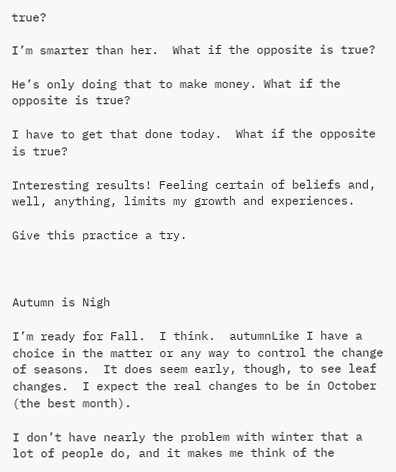true?

I’m smarter than her.  What if the opposite is true?

He’s only doing that to make money. What if the opposite is true?

I have to get that done today.  What if the opposite is true?

Interesting results! Feeling certain of beliefs and, well, anything, limits my growth and experiences.

Give this practice a try.



Autumn is Nigh

I’m ready for Fall.  I think.  autumnLike I have a choice in the matter or any way to control the change of seasons.  It does seem early, though, to see leaf changes.  I expect the real changes to be in October (the best month).

I don’t have nearly the problem with winter that a lot of people do, and it makes me think of the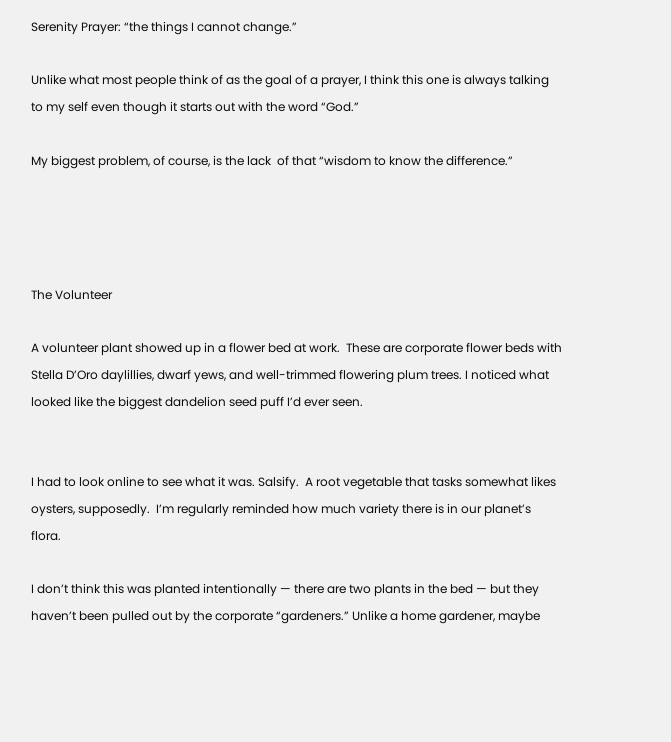Serenity Prayer: “the things I cannot change.”

Unlike what most people think of as the goal of a prayer, I think this one is always talking to my self even though it starts out with the word “God.”

My biggest problem, of course, is the lack  of that “wisdom to know the difference.”




The Volunteer

A volunteer plant showed up in a flower bed at work.  These are corporate flower beds with Stella D’Oro daylillies, dwarf yews, and well-trimmed flowering plum trees. I noticed what looked like the biggest dandelion seed puff I’d ever seen.


I had to look online to see what it was. Salsify.  A root vegetable that tasks somewhat likes oysters, supposedly.  I’m regularly reminded how much variety there is in our planet’s flora.

I don’t think this was planted intentionally — there are two plants in the bed — but they haven’t been pulled out by the corporate “gardeners.” Unlike a home gardener, maybe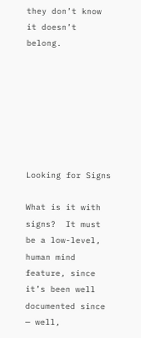they don’t know it doesn’t belong.







Looking for Signs

What is it with signs?  It must be a low-level, human mind feature, since it’s been well documented since — well,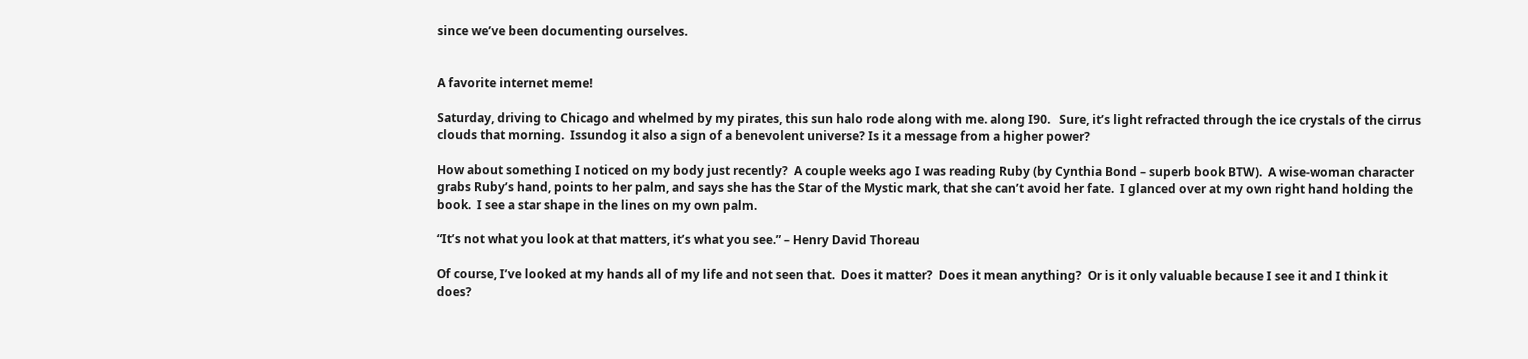since we’ve been documenting ourselves.


A favorite internet meme!

Saturday, driving to Chicago and whelmed by my pirates, this sun halo rode along with me. along I90.   Sure, it’s light refracted through the ice crystals of the cirrus clouds that morning.  Issundog it also a sign of a benevolent universe? Is it a message from a higher power?

How about something I noticed on my body just recently?  A couple weeks ago I was reading Ruby (by Cynthia Bond – superb book BTW).  A wise-woman character grabs Ruby’s hand, points to her palm, and says she has the Star of the Mystic mark, that she can’t avoid her fate.  I glanced over at my own right hand holding the book.  I see a star shape in the lines on my own palm.

“It’s not what you look at that matters, it’s what you see.” – Henry David Thoreau

Of course, I’ve looked at my hands all of my life and not seen that.  Does it matter?  Does it mean anything?  Or is it only valuable because I see it and I think it does?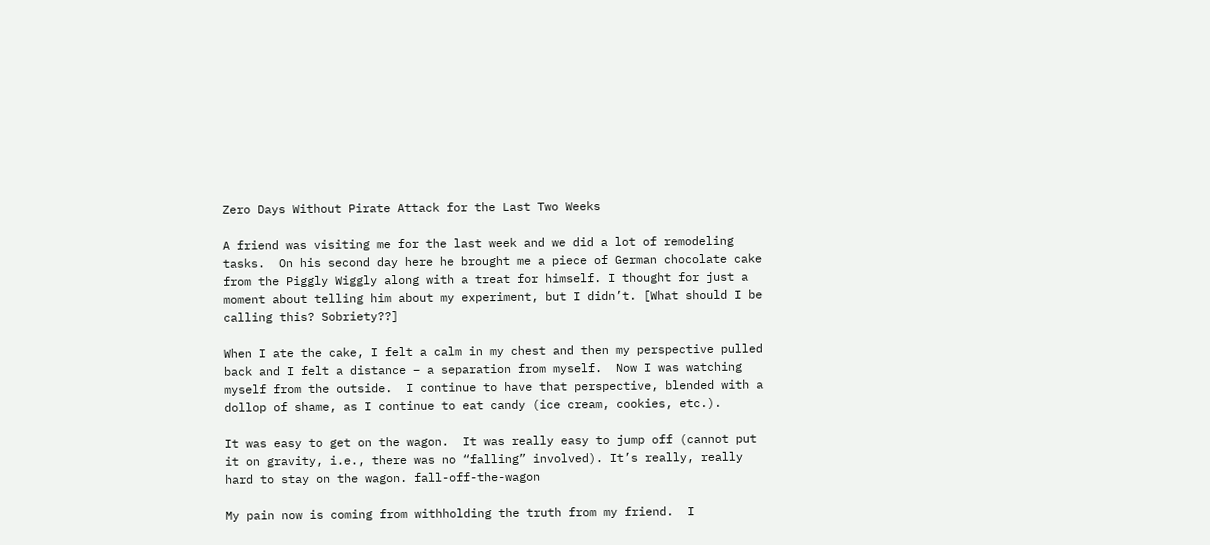Zero Days Without Pirate Attack for the Last Two Weeks

A friend was visiting me for the last week and we did a lot of remodeling tasks.  On his second day here he brought me a piece of German chocolate cake from the Piggly Wiggly along with a treat for himself. I thought for just a moment about telling him about my experiment, but I didn’t. [What should I be calling this? Sobriety??]

When I ate the cake, I felt a calm in my chest and then my perspective pulled back and I felt a distance – a separation from myself.  Now I was watching myself from the outside.  I continue to have that perspective, blended with a dollop of shame, as I continue to eat candy (ice cream, cookies, etc.).

It was easy to get on the wagon.  It was really easy to jump off (cannot put it on gravity, i.e., there was no “falling” involved). It’s really, really hard to stay on the wagon. fall-off-the-wagon

My pain now is coming from withholding the truth from my friend.  I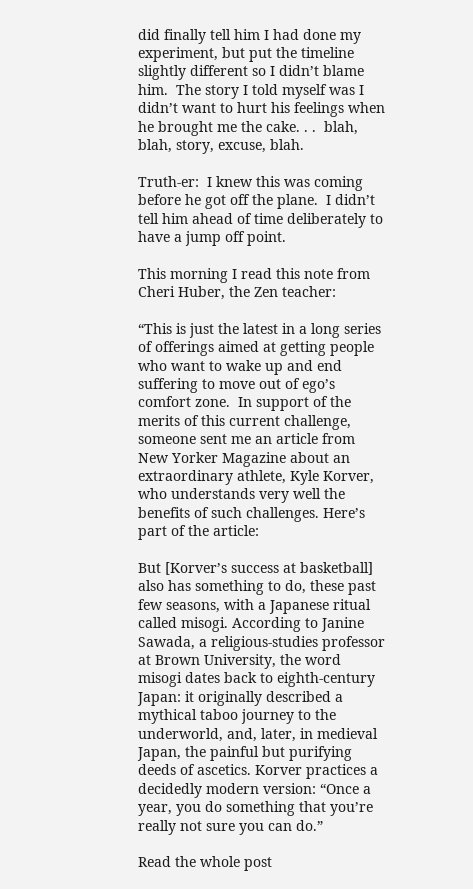did finally tell him I had done my experiment, but put the timeline slightly different so I didn’t blame him.  The story I told myself was I didn’t want to hurt his feelings when he brought me the cake. . .  blah, blah, story, excuse, blah.

Truth-er:  I knew this was coming before he got off the plane.  I didn’t tell him ahead of time deliberately to have a jump off point.

This morning I read this note from Cheri Huber, the Zen teacher:

“This is just the latest in a long series of offerings aimed at getting people who want to wake up and end suffering to move out of ego’s comfort zone.  In support of the merits of this current challenge, someone sent me an article from New Yorker Magazine about an extraordinary athlete, Kyle Korver, who understands very well the benefits of such challenges. Here’s part of the article:

But [Korver’s success at basketball] also has something to do, these past few seasons, with a Japanese ritual called misogi. According to Janine Sawada, a religious-studies professor at Brown University, the word misogi dates back to eighth-century Japan: it originally described a mythical taboo journey to the underworld, and, later, in medieval Japan, the painful but purifying deeds of ascetics. Korver practices a decidedly modern version: “Once a year, you do something that you’re really not sure you can do.”

Read the whole post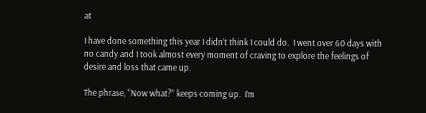at

I have done something this year I didn’t think I could do.  I went over 60 days with no candy and I took almost every moment of craving to explore the feelings of desire and loss that came up.

The phrase, “Now what?” keeps coming up.  I’m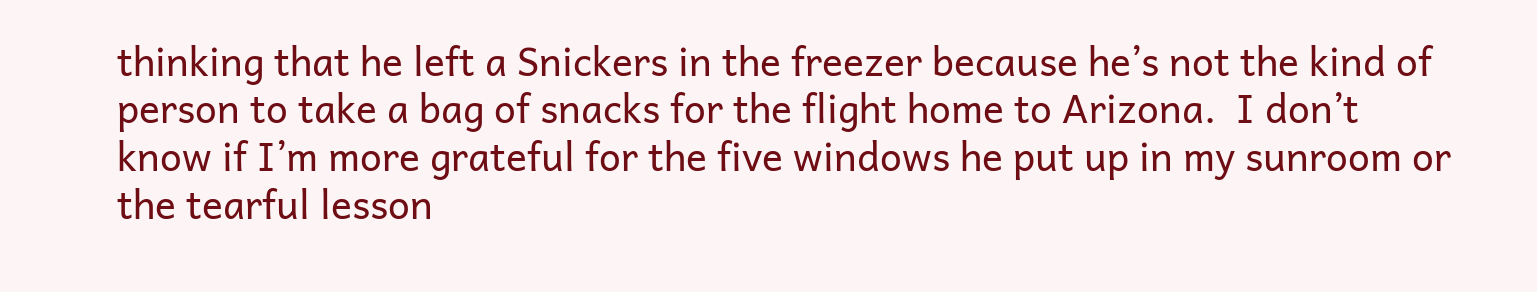thinking that he left a Snickers in the freezer because he’s not the kind of person to take a bag of snacks for the flight home to Arizona.  I don’t know if I’m more grateful for the five windows he put up in my sunroom or the tearful lesson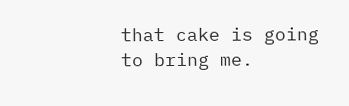that cake is going to bring me.